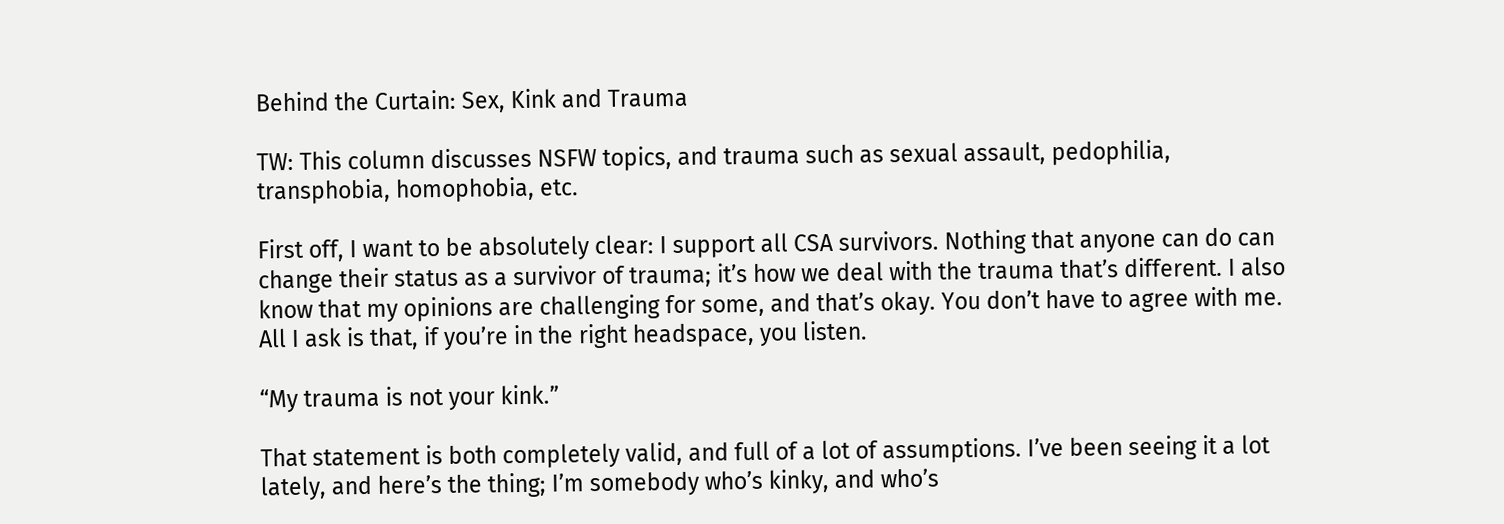Behind the Curtain: Sex, Kink and Trauma

TW: This column discusses NSFW topics, and trauma such as sexual assault, pedophilia, transphobia, homophobia, etc.

First off, I want to be absolutely clear: I support all CSA survivors. Nothing that anyone can do can change their status as a survivor of trauma; it’s how we deal with the trauma that’s different. I also know that my opinions are challenging for some, and that’s okay. You don’t have to agree with me. All I ask is that, if you’re in the right headspace, you listen.

“My trauma is not your kink.”

That statement is both completely valid, and full of a lot of assumptions. I’ve been seeing it a lot lately, and here’s the thing; I’m somebody who’s kinky, and who’s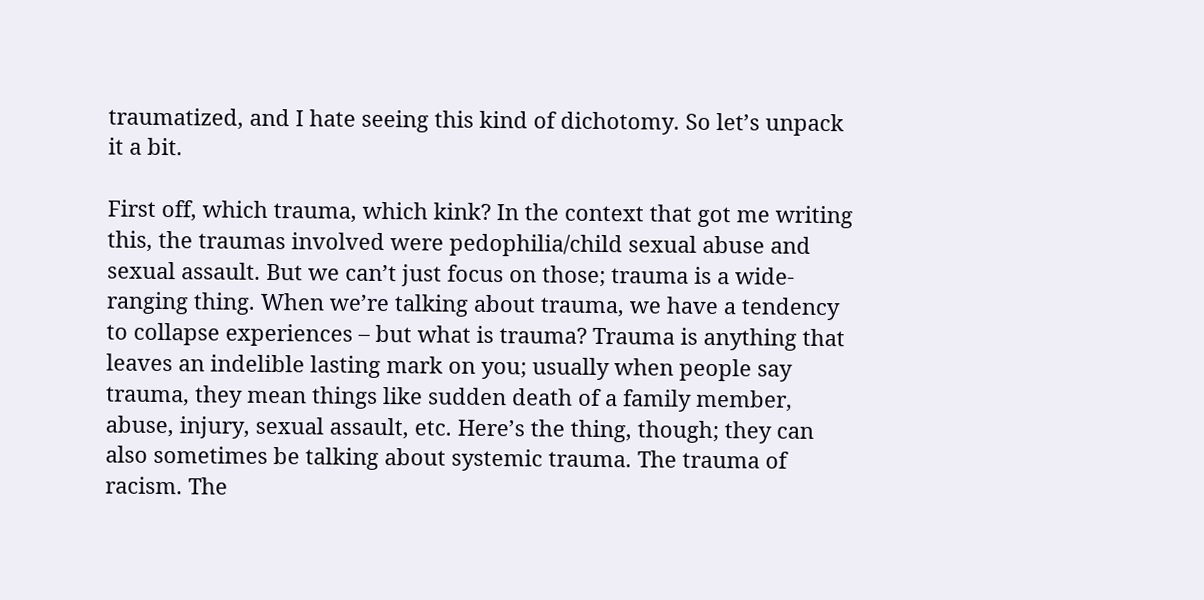traumatized, and I hate seeing this kind of dichotomy. So let’s unpack it a bit.

First off, which trauma, which kink? In the context that got me writing this, the traumas involved were pedophilia/child sexual abuse and sexual assault. But we can’t just focus on those; trauma is a wide-ranging thing. When we’re talking about trauma, we have a tendency to collapse experiences – but what is trauma? Trauma is anything that leaves an indelible lasting mark on you; usually when people say trauma, they mean things like sudden death of a family member, abuse, injury, sexual assault, etc. Here’s the thing, though; they can also sometimes be talking about systemic trauma. The trauma of racism. The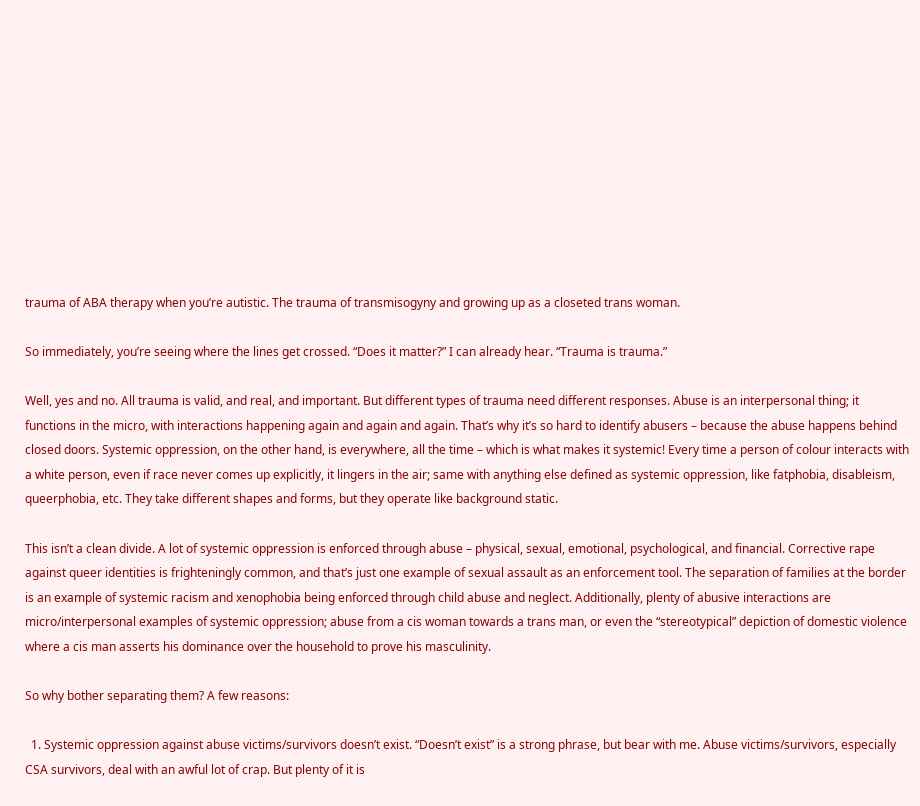trauma of ABA therapy when you’re autistic. The trauma of transmisogyny and growing up as a closeted trans woman.

So immediately, you’re seeing where the lines get crossed. “Does it matter?” I can already hear. “Trauma is trauma.”

Well, yes and no. All trauma is valid, and real, and important. But different types of trauma need different responses. Abuse is an interpersonal thing; it functions in the micro, with interactions happening again and again and again. That’s why it’s so hard to identify abusers – because the abuse happens behind closed doors. Systemic oppression, on the other hand, is everywhere, all the time – which is what makes it systemic! Every time a person of colour interacts with a white person, even if race never comes up explicitly, it lingers in the air; same with anything else defined as systemic oppression, like fatphobia, disableism, queerphobia, etc. They take different shapes and forms, but they operate like background static.

This isn’t a clean divide. A lot of systemic oppression is enforced through abuse – physical, sexual, emotional, psychological, and financial. Corrective rape against queer identities is frighteningly common, and that’s just one example of sexual assault as an enforcement tool. The separation of families at the border is an example of systemic racism and xenophobia being enforced through child abuse and neglect. Additionally, plenty of abusive interactions are micro/interpersonal examples of systemic oppression; abuse from a cis woman towards a trans man, or even the “stereotypical” depiction of domestic violence where a cis man asserts his dominance over the household to prove his masculinity.

So why bother separating them? A few reasons:

  1. Systemic oppression against abuse victims/survivors doesn’t exist. “Doesn’t exist” is a strong phrase, but bear with me. Abuse victims/survivors, especially CSA survivors, deal with an awful lot of crap. But plenty of it is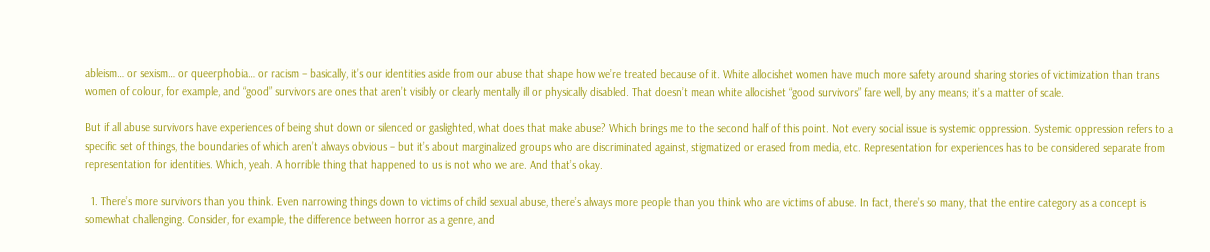ableism… or sexism… or queerphobia… or racism – basically, it’s our identities aside from our abuse that shape how we’re treated because of it. White allocishet women have much more safety around sharing stories of victimization than trans women of colour, for example, and “good” survivors are ones that aren’t visibly or clearly mentally ill or physically disabled. That doesn’t mean white allocishet “good survivors” fare well, by any means; it’s a matter of scale.

But if all abuse survivors have experiences of being shut down or silenced or gaslighted, what does that make abuse? Which brings me to the second half of this point. Not every social issue is systemic oppression. Systemic oppression refers to a specific set of things, the boundaries of which aren’t always obvious – but it’s about marginalized groups who are discriminated against, stigmatized or erased from media, etc. Representation for experiences has to be considered separate from representation for identities. Which, yeah. A horrible thing that happened to us is not who we are. And that’s okay.

  1. There’s more survivors than you think. Even narrowing things down to victims of child sexual abuse, there’s always more people than you think who are victims of abuse. In fact, there’s so many, that the entire category as a concept is somewhat challenging. Consider, for example, the difference between horror as a genre, and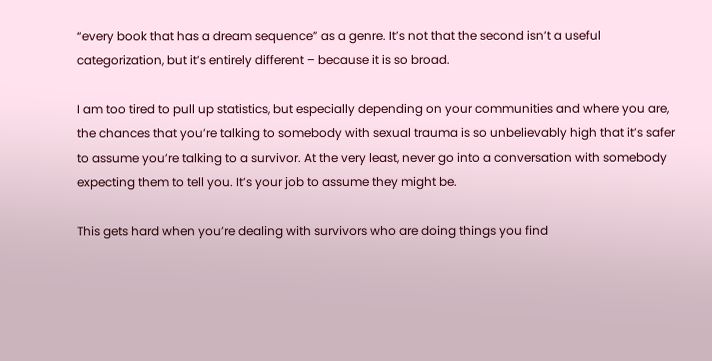“every book that has a dream sequence” as a genre. It’s not that the second isn’t a useful categorization, but it’s entirely different – because it is so broad.

I am too tired to pull up statistics, but especially depending on your communities and where you are, the chances that you’re talking to somebody with sexual trauma is so unbelievably high that it’s safer to assume you’re talking to a survivor. At the very least, never go into a conversation with somebody expecting them to tell you. It’s your job to assume they might be.

This gets hard when you’re dealing with survivors who are doing things you find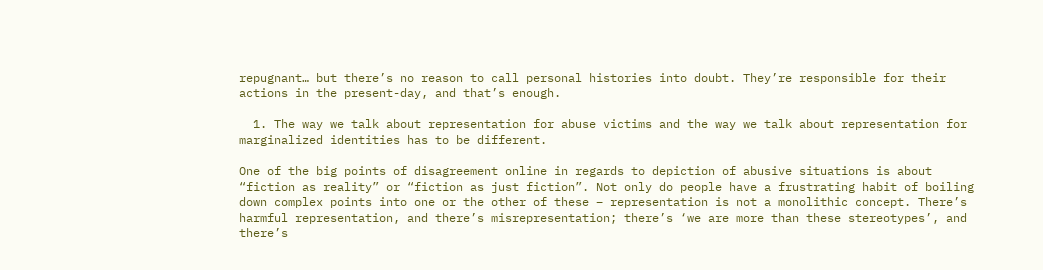repugnant… but there’s no reason to call personal histories into doubt. They’re responsible for their actions in the present-day, and that’s enough.

  1. The way we talk about representation for abuse victims and the way we talk about representation for marginalized identities has to be different.

One of the big points of disagreement online in regards to depiction of abusive situations is about “fiction as reality” or “fiction as just fiction”. Not only do people have a frustrating habit of boiling down complex points into one or the other of these – representation is not a monolithic concept. There’s harmful representation, and there’s misrepresentation; there’s ‘we are more than these stereotypes’, and there’s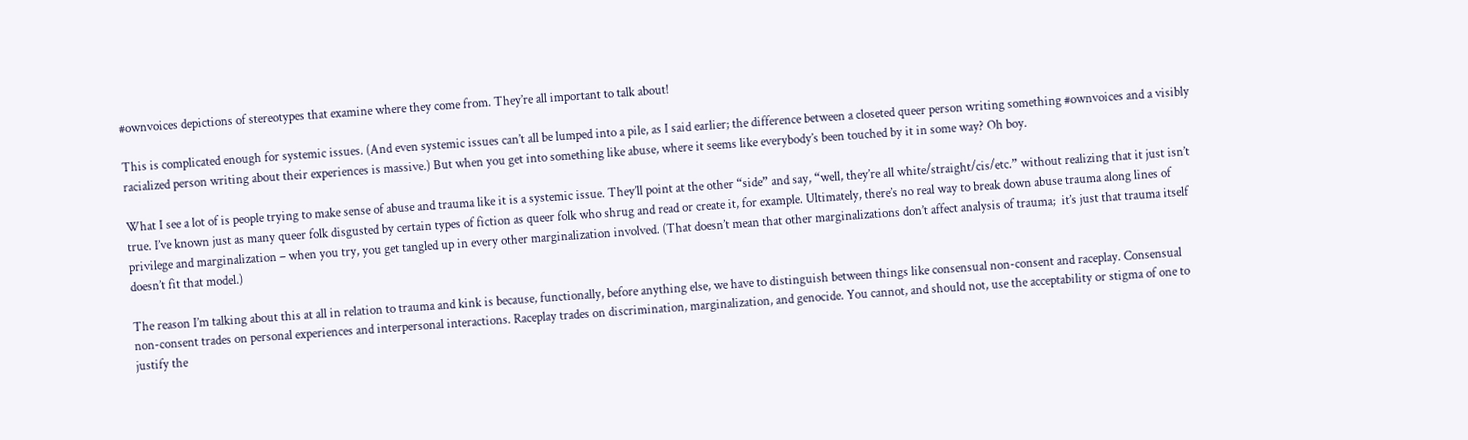#ownvoices depictions of stereotypes that examine where they come from. They’re all important to talk about!

This is complicated enough for systemic issues. (And even systemic issues can’t all be lumped into a pile, as I said earlier; the difference between a closeted queer person writing something #ownvoices and a visibly racialized person writing about their experiences is massive.) But when you get into something like abuse, where it seems like everybody’s been touched by it in some way? Oh boy.

What I see a lot of is people trying to make sense of abuse and trauma like it is a systemic issue. They’ll point at the other “side” and say, “well, they’re all white/straight/cis/etc.” without realizing that it just isn’t true. I’ve known just as many queer folk disgusted by certain types of fiction as queer folk who shrug and read or create it, for example. Ultimately, there’s no real way to break down abuse trauma along lines of privilege and marginalization – when you try, you get tangled up in every other marginalization involved. (That doesn’t mean that other marginalizations don’t affect analysis of trauma;  it’s just that trauma itself doesn’t fit that model.)

The reason I’m talking about this at all in relation to trauma and kink is because, functionally, before anything else, we have to distinguish between things like consensual non-consent and raceplay. Consensual non-consent trades on personal experiences and interpersonal interactions. Raceplay trades on discrimination, marginalization, and genocide. You cannot, and should not, use the acceptability or stigma of one to justify the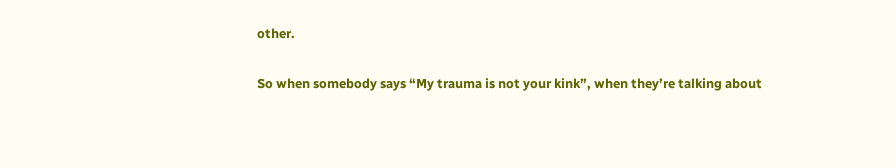other.

So when somebody says “My trauma is not your kink”, when they’re talking about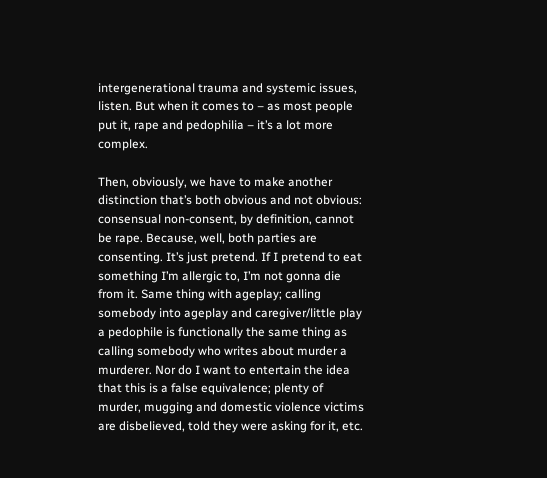intergenerational trauma and systemic issues, listen. But when it comes to – as most people put it, rape and pedophilia – it’s a lot more complex.

Then, obviously, we have to make another distinction that’s both obvious and not obvious: consensual non-consent, by definition, cannot be rape. Because, well, both parties are consenting. It’s just pretend. If I pretend to eat something I’m allergic to, I’m not gonna die from it. Same thing with ageplay; calling somebody into ageplay and caregiver/little play a pedophile is functionally the same thing as calling somebody who writes about murder a murderer. Nor do I want to entertain the idea that this is a false equivalence; plenty of murder, mugging and domestic violence victims are disbelieved, told they were asking for it, etc.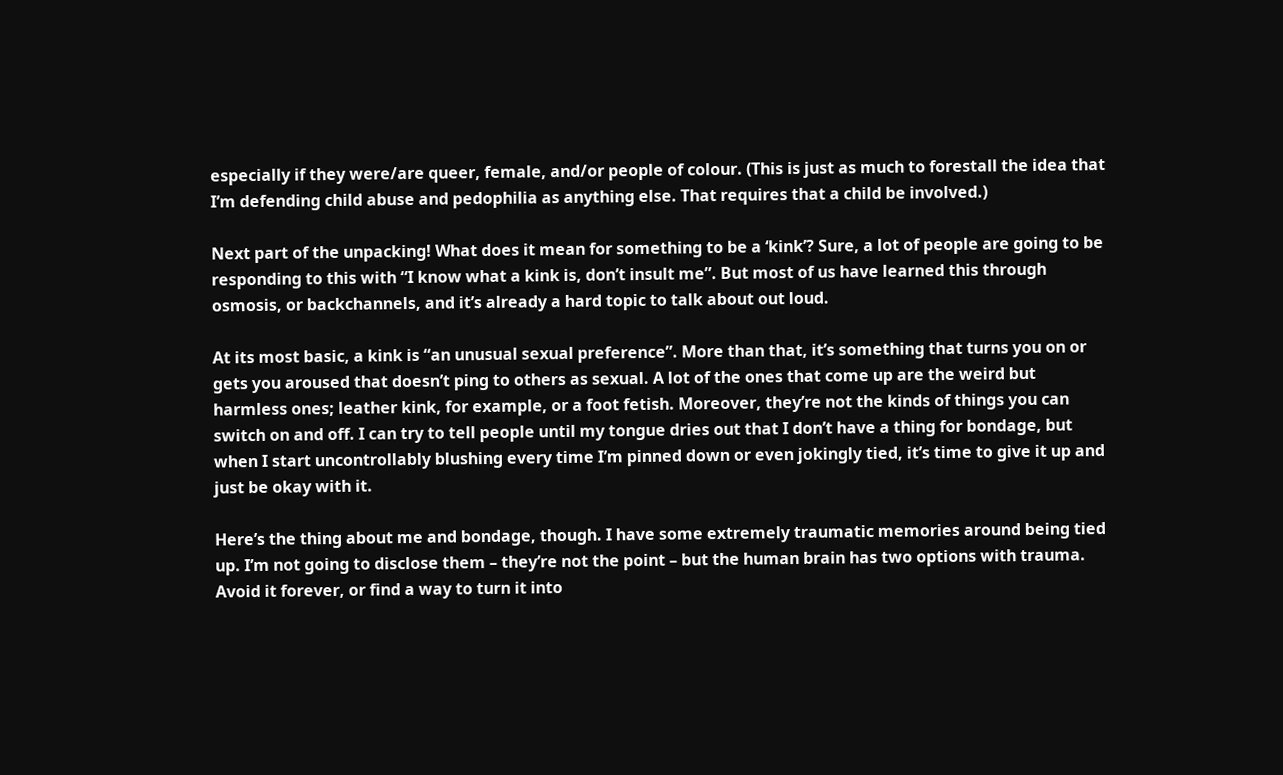especially if they were/are queer, female, and/or people of colour. (This is just as much to forestall the idea that I’m defending child abuse and pedophilia as anything else. That requires that a child be involved.)

Next part of the unpacking! What does it mean for something to be a ‘kink’? Sure, a lot of people are going to be responding to this with “I know what a kink is, don’t insult me”. But most of us have learned this through osmosis, or backchannels, and it’s already a hard topic to talk about out loud.

At its most basic, a kink is “an unusual sexual preference”. More than that, it’s something that turns you on or gets you aroused that doesn’t ping to others as sexual. A lot of the ones that come up are the weird but harmless ones; leather kink, for example, or a foot fetish. Moreover, they’re not the kinds of things you can switch on and off. I can try to tell people until my tongue dries out that I don’t have a thing for bondage, but when I start uncontrollably blushing every time I’m pinned down or even jokingly tied, it’s time to give it up and just be okay with it.

Here’s the thing about me and bondage, though. I have some extremely traumatic memories around being tied up. I’m not going to disclose them – they’re not the point – but the human brain has two options with trauma. Avoid it forever, or find a way to turn it into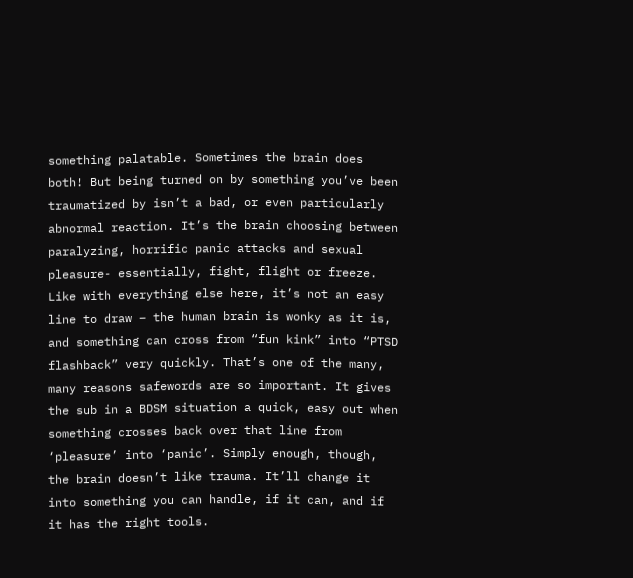something palatable. Sometimes the brain does both! But being turned on by something you’ve been traumatized by isn’t a bad, or even particularly abnormal reaction. It’s the brain choosing between paralyzing, horrific panic attacks and sexual pleasure- essentially, fight, flight or freeze. Like with everything else here, it’s not an easy line to draw – the human brain is wonky as it is, and something can cross from “fun kink” into “PTSD flashback” very quickly. That’s one of the many, many reasons safewords are so important. It gives the sub in a BDSM situation a quick, easy out when something crosses back over that line from ‘pleasure’ into ‘panic’. Simply enough, though, the brain doesn’t like trauma. It’ll change it into something you can handle, if it can, and if it has the right tools.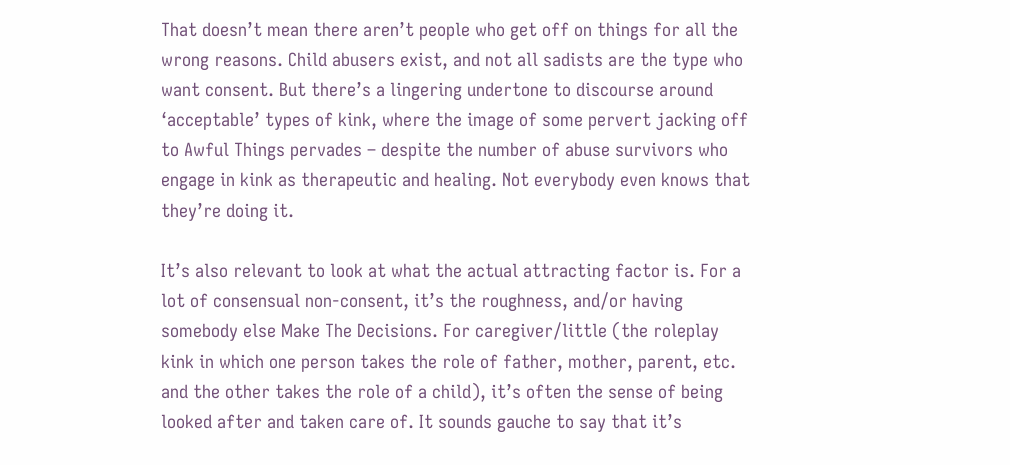That doesn’t mean there aren’t people who get off on things for all the wrong reasons. Child abusers exist, and not all sadists are the type who want consent. But there’s a lingering undertone to discourse around ‘acceptable’ types of kink, where the image of some pervert jacking off to Awful Things pervades – despite the number of abuse survivors who engage in kink as therapeutic and healing. Not everybody even knows that they’re doing it.

It’s also relevant to look at what the actual attracting factor is. For a lot of consensual non-consent, it’s the roughness, and/or having somebody else Make The Decisions. For caregiver/little (the roleplay kink in which one person takes the role of father, mother, parent, etc. and the other takes the role of a child), it’s often the sense of being looked after and taken care of. It sounds gauche to say that it’s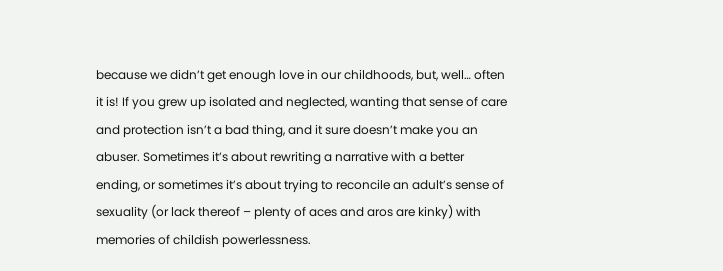because we didn’t get enough love in our childhoods, but, well… often it is! If you grew up isolated and neglected, wanting that sense of care and protection isn’t a bad thing, and it sure doesn’t make you an abuser. Sometimes it’s about rewriting a narrative with a better ending, or sometimes it’s about trying to reconcile an adult’s sense of sexuality (or lack thereof – plenty of aces and aros are kinky) with memories of childish powerlessness.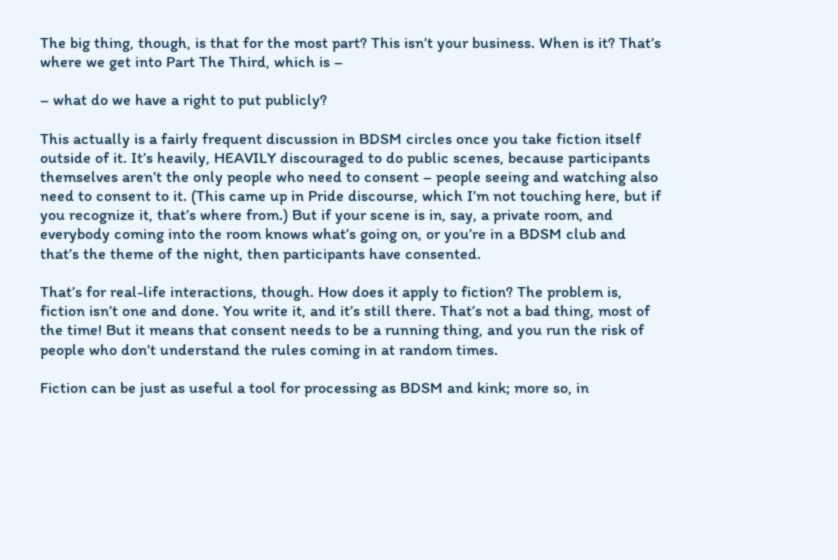The big thing, though, is that for the most part? This isn’t your business. When is it? That’s where we get into Part The Third, which is –

– what do we have a right to put publicly?

This actually is a fairly frequent discussion in BDSM circles once you take fiction itself outside of it. It’s heavily, HEAVILY discouraged to do public scenes, because participants themselves aren’t the only people who need to consent – people seeing and watching also need to consent to it. (This came up in Pride discourse, which I’m not touching here, but if you recognize it, that’s where from.) But if your scene is in, say, a private room, and everybody coming into the room knows what’s going on, or you’re in a BDSM club and that’s the theme of the night, then participants have consented.

That’s for real-life interactions, though. How does it apply to fiction? The problem is, fiction isn’t one and done. You write it, and it’s still there. That’s not a bad thing, most of the time! But it means that consent needs to be a running thing, and you run the risk of people who don’t understand the rules coming in at random times.

Fiction can be just as useful a tool for processing as BDSM and kink; more so, in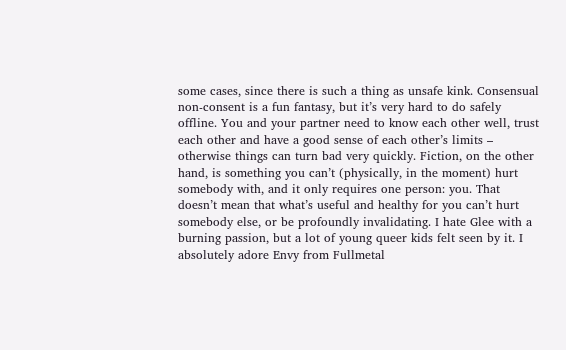some cases, since there is such a thing as unsafe kink. Consensual non-consent is a fun fantasy, but it’s very hard to do safely offline. You and your partner need to know each other well, trust each other and have a good sense of each other’s limits – otherwise things can turn bad very quickly. Fiction, on the other hand, is something you can’t (physically, in the moment) hurt somebody with, and it only requires one person: you. That doesn’t mean that what’s useful and healthy for you can’t hurt somebody else, or be profoundly invalidating. I hate Glee with a burning passion, but a lot of young queer kids felt seen by it. I absolutely adore Envy from Fullmetal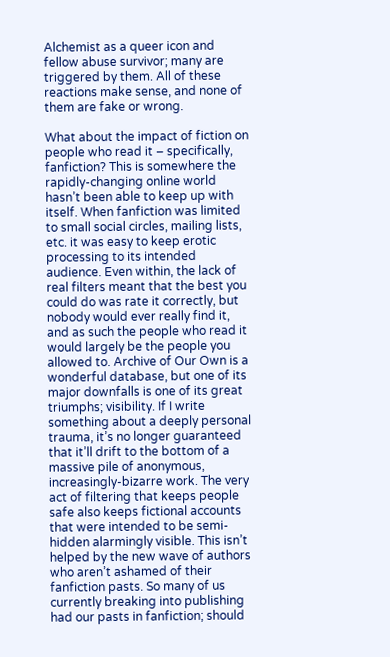Alchemist as a queer icon and fellow abuse survivor; many are triggered by them. All of these reactions make sense, and none of them are fake or wrong.

What about the impact of fiction on people who read it – specifically, fanfiction? This is somewhere the rapidly-changing online world hasn’t been able to keep up with itself. When fanfiction was limited to small social circles, mailing lists, etc. it was easy to keep erotic processing to its intended audience. Even within, the lack of real filters meant that the best you could do was rate it correctly, but nobody would ever really find it, and as such the people who read it would largely be the people you allowed to. Archive of Our Own is a wonderful database, but one of its major downfalls is one of its great triumphs; visibility. If I write something about a deeply personal trauma, it’s no longer guaranteed that it’ll drift to the bottom of a massive pile of anonymous, increasingly-bizarre work. The very act of filtering that keeps people safe also keeps fictional accounts that were intended to be semi-hidden alarmingly visible. This isn’t helped by the new wave of authors who aren’t ashamed of their fanfiction pasts. So many of us currently breaking into publishing had our pasts in fanfiction; should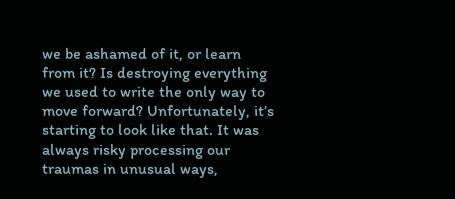we be ashamed of it, or learn from it? Is destroying everything we used to write the only way to move forward? Unfortunately, it’s starting to look like that. It was always risky processing our traumas in unusual ways,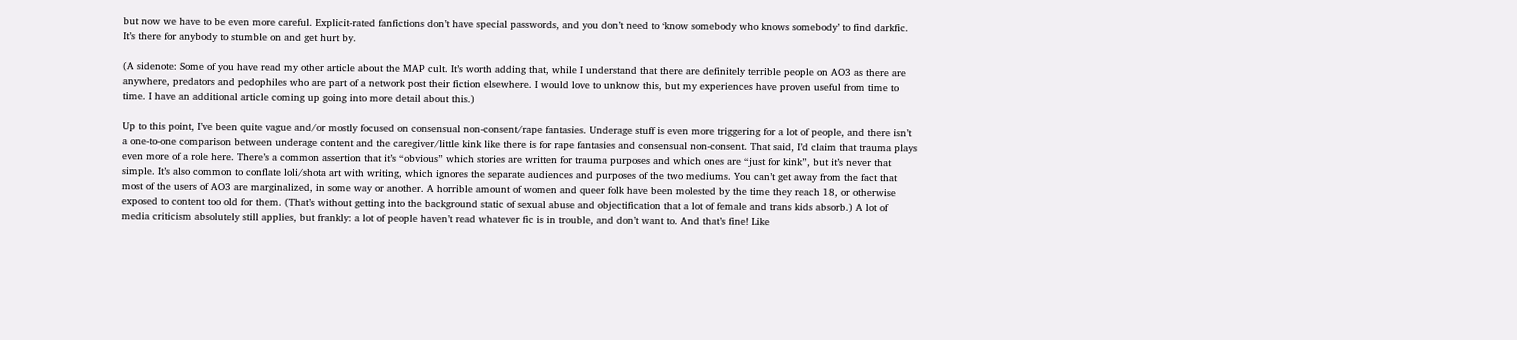but now we have to be even more careful. Explicit-rated fanfictions don’t have special passwords, and you don’t need to ‘know somebody who knows somebody’ to find darkfic. It’s there for anybody to stumble on and get hurt by.

(A sidenote: Some of you have read my other article about the MAP cult. It’s worth adding that, while I understand that there are definitely terrible people on AO3 as there are anywhere, predators and pedophiles who are part of a network post their fiction elsewhere. I would love to unknow this, but my experiences have proven useful from time to time. I have an additional article coming up going into more detail about this.)

Up to this point, I’ve been quite vague and/or mostly focused on consensual non-consent/rape fantasies. Underage stuff is even more triggering for a lot of people, and there isn’t a one-to-one comparison between underage content and the caregiver/little kink like there is for rape fantasies and consensual non-consent. That said, I’d claim that trauma plays even more of a role here. There’s a common assertion that it’s “obvious” which stories are written for trauma purposes and which ones are “just for kink”, but it’s never that simple. It’s also common to conflate loli/shota art with writing, which ignores the separate audiences and purposes of the two mediums. You can’t get away from the fact that most of the users of AO3 are marginalized, in some way or another. A horrible amount of women and queer folk have been molested by the time they reach 18, or otherwise exposed to content too old for them. (That’s without getting into the background static of sexual abuse and objectification that a lot of female and trans kids absorb.) A lot of media criticism absolutely still applies, but frankly: a lot of people haven’t read whatever fic is in trouble, and don’t want to. And that’s fine! Like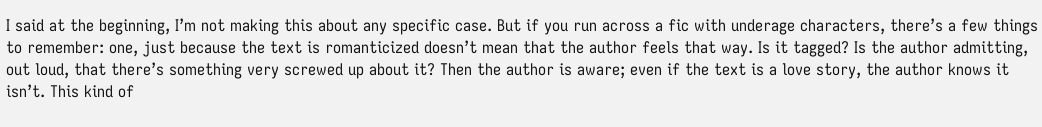I said at the beginning, I’m not making this about any specific case. But if you run across a fic with underage characters, there’s a few things to remember: one, just because the text is romanticized doesn’t mean that the author feels that way. Is it tagged? Is the author admitting, out loud, that there’s something very screwed up about it? Then the author is aware; even if the text is a love story, the author knows it isn’t. This kind of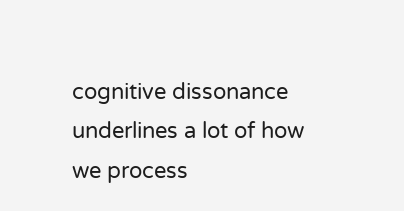cognitive dissonance underlines a lot of how we process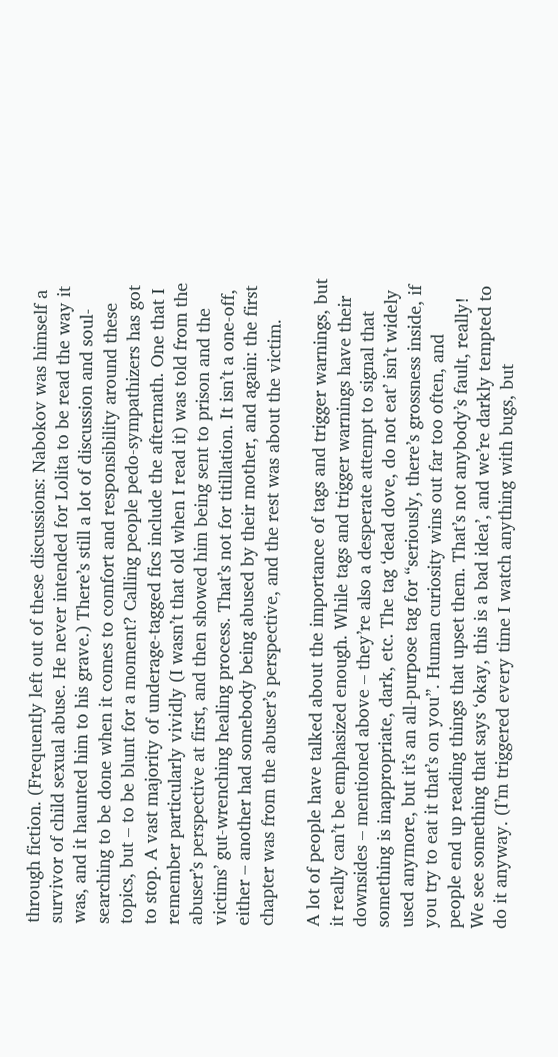through fiction. (Frequently left out of these discussions: Nabokov was himself a survivor of child sexual abuse. He never intended for Lolita to be read the way it was, and it haunted him to his grave.) There’s still a lot of discussion and soul-searching to be done when it comes to comfort and responsibility around these topics, but – to be blunt for a moment? Calling people pedo-sympathizers has got to stop. A vast majority of underage-tagged fics include the aftermath. One that I remember particularly vividly (I wasn’t that old when I read it) was told from the abuser’s perspective at first, and then showed him being sent to prison and the victims’ gut-wrenching healing process. That’s not for titillation. It isn’t a one-off, either – another had somebody being abused by their mother, and again: the first chapter was from the abuser’s perspective, and the rest was about the victim.

A lot of people have talked about the importance of tags and trigger warnings, but it really can’t be emphasized enough. While tags and trigger warnings have their downsides – mentioned above – they’re also a desperate attempt to signal that something is inappropriate, dark, etc. The tag ‘dead dove, do not eat’ isn’t widely used anymore, but it’s an all-purpose tag for “seriously, there’s grossness inside, if you try to eat it that’s on you”. Human curiosity wins out far too often, and people end up reading things that upset them. That’s not anybody’s fault, really! We see something that says ‘okay, this is a bad idea’, and we’re darkly tempted to do it anyway. (I’m triggered every time I watch anything with bugs, but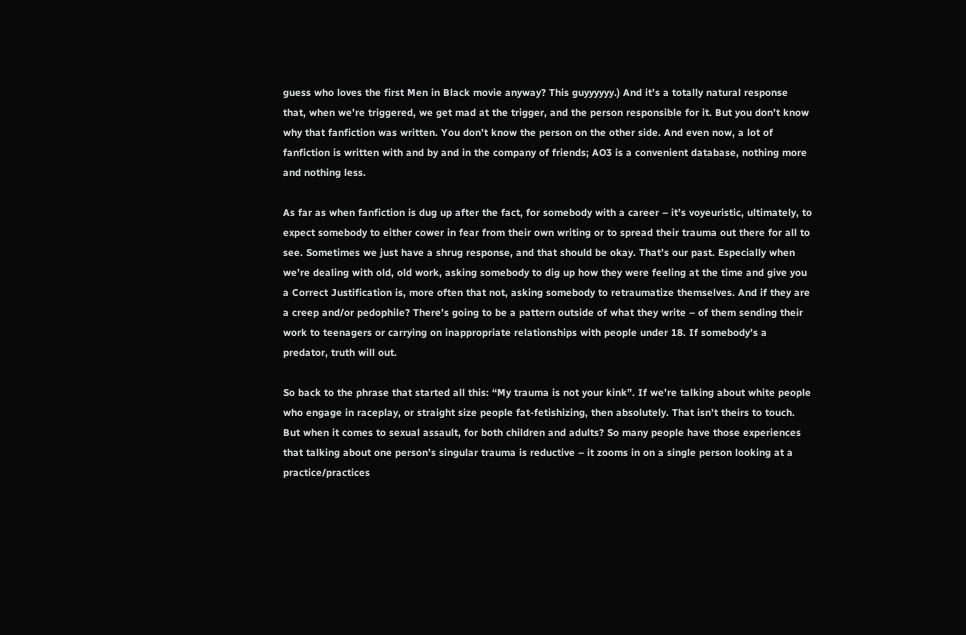guess who loves the first Men in Black movie anyway? This guyyyyyy.) And it’s a totally natural response that, when we’re triggered, we get mad at the trigger, and the person responsible for it. But you don’t know why that fanfiction was written. You don’t know the person on the other side. And even now, a lot of fanfiction is written with and by and in the company of friends; AO3 is a convenient database, nothing more and nothing less.

As far as when fanfiction is dug up after the fact, for somebody with a career – it’s voyeuristic, ultimately, to expect somebody to either cower in fear from their own writing or to spread their trauma out there for all to see. Sometimes we just have a shrug response, and that should be okay. That’s our past. Especially when we’re dealing with old, old work, asking somebody to dig up how they were feeling at the time and give you a Correct Justification is, more often that not, asking somebody to retraumatize themselves. And if they are a creep and/or pedophile? There’s going to be a pattern outside of what they write – of them sending their work to teenagers or carrying on inappropriate relationships with people under 18. If somebody’s a predator, truth will out.

So back to the phrase that started all this: “My trauma is not your kink”. If we’re talking about white people who engage in raceplay, or straight size people fat-fetishizing, then absolutely. That isn’t theirs to touch. But when it comes to sexual assault, for both children and adults? So many people have those experiences that talking about one person’s singular trauma is reductive – it zooms in on a single person looking at a practice/practices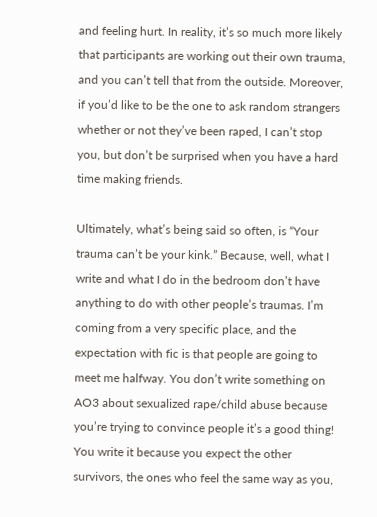and feeling hurt. In reality, it’s so much more likely that participants are working out their own trauma, and you can’t tell that from the outside. Moreover, if you’d like to be the one to ask random strangers whether or not they’ve been raped, I can’t stop you, but don’t be surprised when you have a hard time making friends.

Ultimately, what’s being said so often, is “Your trauma can’t be your kink.” Because, well, what I write and what I do in the bedroom don’t have anything to do with other people’s traumas. I’m coming from a very specific place, and the expectation with fic is that people are going to meet me halfway. You don’t write something on AO3 about sexualized rape/child abuse because you’re trying to convince people it’s a good thing! You write it because you expect the other survivors, the ones who feel the same way as you,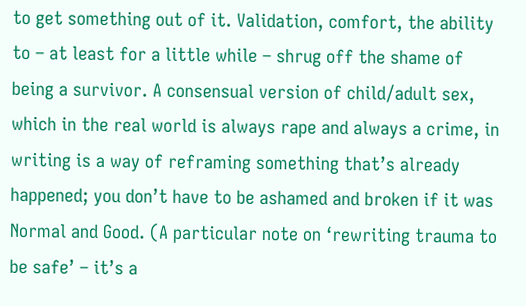to get something out of it. Validation, comfort, the ability to – at least for a little while – shrug off the shame of being a survivor. A consensual version of child/adult sex, which in the real world is always rape and always a crime, in writing is a way of reframing something that’s already happened; you don’t have to be ashamed and broken if it was Normal and Good. (A particular note on ‘rewriting trauma to be safe’ – it’s a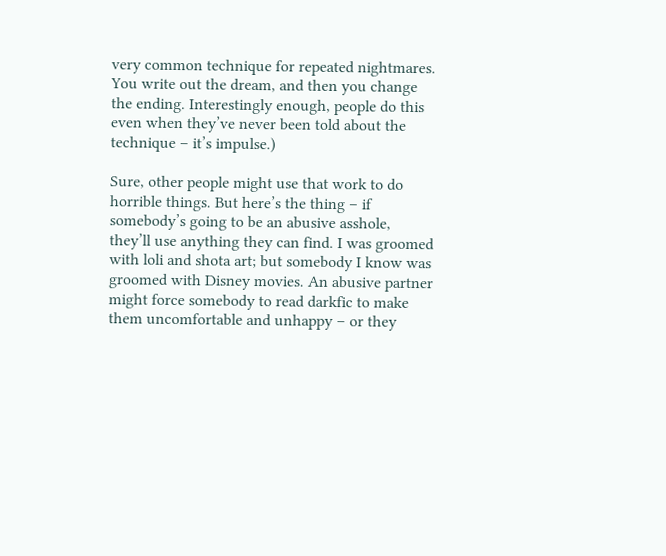very common technique for repeated nightmares. You write out the dream, and then you change the ending. Interestingly enough, people do this even when they’ve never been told about the technique – it’s impulse.)

Sure, other people might use that work to do horrible things. But here’s the thing – if somebody’s going to be an abusive asshole, they’ll use anything they can find. I was groomed with loli and shota art; but somebody I know was groomed with Disney movies. An abusive partner might force somebody to read darkfic to make them uncomfortable and unhappy – or they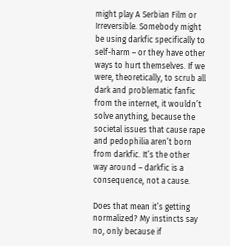might play A Serbian Film or Irreversible. Somebody might be using darkfic specifically to self-harm – or they have other ways to hurt themselves. If we were, theoretically, to scrub all dark and problematic fanfic from the internet, it wouldn’t solve anything, because the societal issues that cause rape and pedophilia aren’t born from darkfic. It’s the other way around – darkfic is a consequence, not a cause.

Does that mean it’s getting normalized? My instincts say no, only because if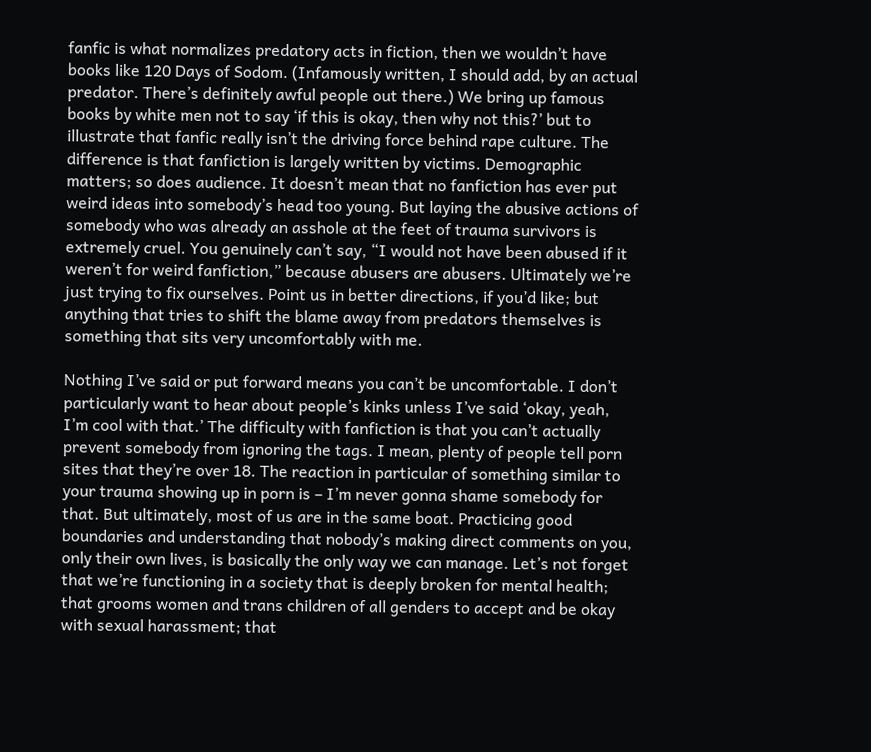fanfic is what normalizes predatory acts in fiction, then we wouldn’t have books like 120 Days of Sodom. (Infamously written, I should add, by an actual predator. There’s definitely awful people out there.) We bring up famous books by white men not to say ‘if this is okay, then why not this?’ but to illustrate that fanfic really isn’t the driving force behind rape culture. The difference is that fanfiction is largely written by victims. Demographic matters; so does audience. It doesn’t mean that no fanfiction has ever put weird ideas into somebody’s head too young. But laying the abusive actions of somebody who was already an asshole at the feet of trauma survivors is extremely cruel. You genuinely can’t say, “I would not have been abused if it weren’t for weird fanfiction,” because abusers are abusers. Ultimately we’re just trying to fix ourselves. Point us in better directions, if you’d like; but anything that tries to shift the blame away from predators themselves is something that sits very uncomfortably with me.

Nothing I’ve said or put forward means you can’t be uncomfortable. I don’t particularly want to hear about people’s kinks unless I’ve said ‘okay, yeah, I’m cool with that.’ The difficulty with fanfiction is that you can’t actually prevent somebody from ignoring the tags. I mean, plenty of people tell porn sites that they’re over 18. The reaction in particular of something similar to your trauma showing up in porn is – I’m never gonna shame somebody for that. But ultimately, most of us are in the same boat. Practicing good boundaries and understanding that nobody’s making direct comments on you, only their own lives, is basically the only way we can manage. Let’s not forget that we’re functioning in a society that is deeply broken for mental health; that grooms women and trans children of all genders to accept and be okay with sexual harassment; that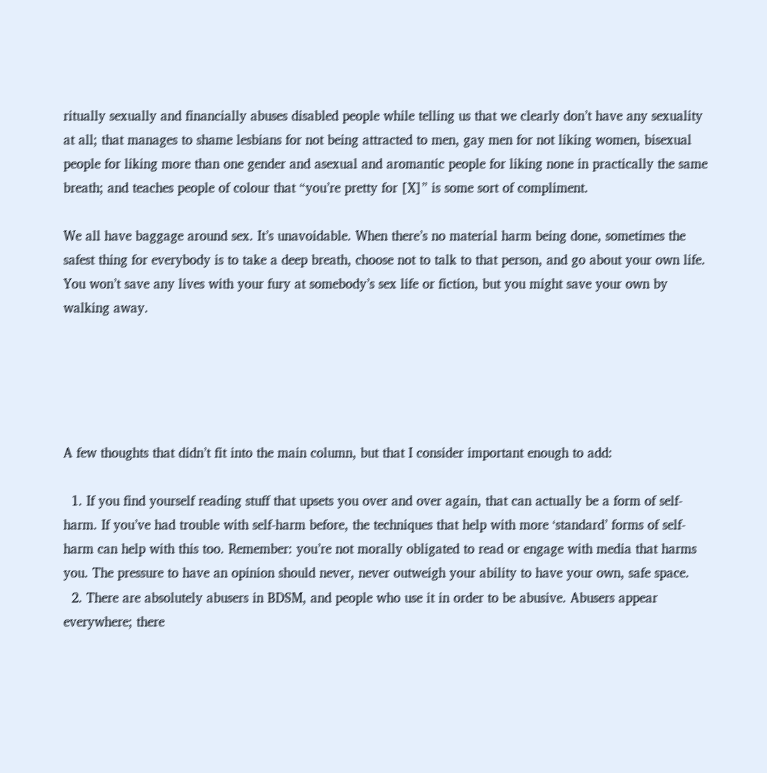ritually sexually and financially abuses disabled people while telling us that we clearly don’t have any sexuality at all; that manages to shame lesbians for not being attracted to men, gay men for not liking women, bisexual people for liking more than one gender and asexual and aromantic people for liking none in practically the same breath; and teaches people of colour that “you’re pretty for [X]” is some sort of compliment.

We all have baggage around sex. It’s unavoidable. When there’s no material harm being done, sometimes the safest thing for everybody is to take a deep breath, choose not to talk to that person, and go about your own life. You won’t save any lives with your fury at somebody’s sex life or fiction, but you might save your own by walking away.





A few thoughts that didn’t fit into the main column, but that I consider important enough to add:

  1. If you find yourself reading stuff that upsets you over and over again, that can actually be a form of self-harm. If you’ve had trouble with self-harm before, the techniques that help with more ‘standard’ forms of self-harm can help with this too. Remember: you’re not morally obligated to read or engage with media that harms you. The pressure to have an opinion should never, never outweigh your ability to have your own, safe space.
  2. There are absolutely abusers in BDSM, and people who use it in order to be abusive. Abusers appear everywhere; there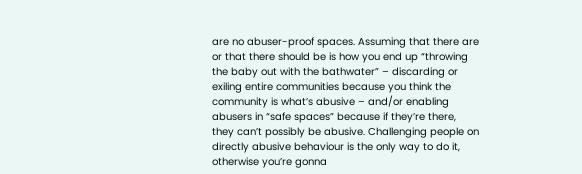are no abuser-proof spaces. Assuming that there are or that there should be is how you end up “throwing the baby out with the bathwater” – discarding or exiling entire communities because you think the community is what’s abusive – and/or enabling abusers in “safe spaces” because if they’re there, they can’t possibly be abusive. Challenging people on directly abusive behaviour is the only way to do it, otherwise you’re gonna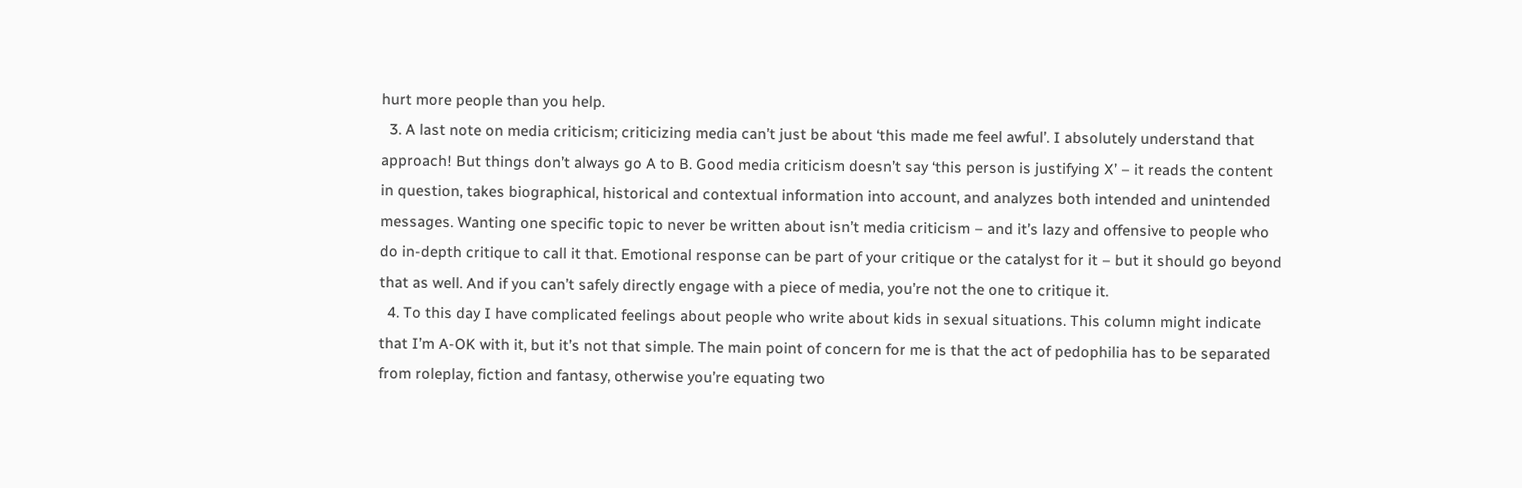hurt more people than you help.
  3. A last note on media criticism; criticizing media can’t just be about ‘this made me feel awful’. I absolutely understand that approach! But things don’t always go A to B. Good media criticism doesn’t say ‘this person is justifying X’ – it reads the content in question, takes biographical, historical and contextual information into account, and analyzes both intended and unintended messages. Wanting one specific topic to never be written about isn’t media criticism – and it’s lazy and offensive to people who do in-depth critique to call it that. Emotional response can be part of your critique or the catalyst for it – but it should go beyond that as well. And if you can’t safely directly engage with a piece of media, you’re not the one to critique it.
  4. To this day I have complicated feelings about people who write about kids in sexual situations. This column might indicate that I’m A-OK with it, but it’s not that simple. The main point of concern for me is that the act of pedophilia has to be separated from roleplay, fiction and fantasy, otherwise you’re equating two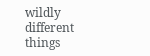wildly different things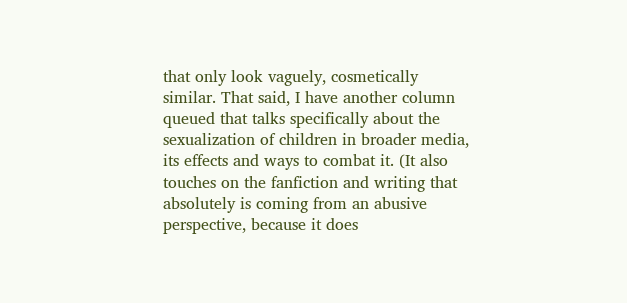that only look vaguely, cosmetically similar. That said, I have another column queued that talks specifically about the sexualization of children in broader media, its effects and ways to combat it. (It also touches on the fanfiction and writing that absolutely is coming from an abusive perspective, because it does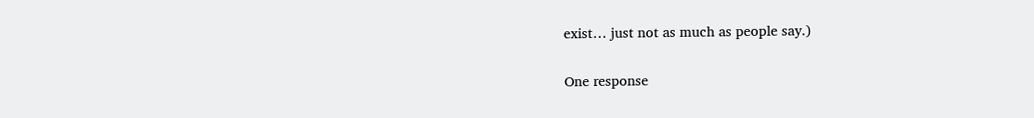exist… just not as much as people say.)

One response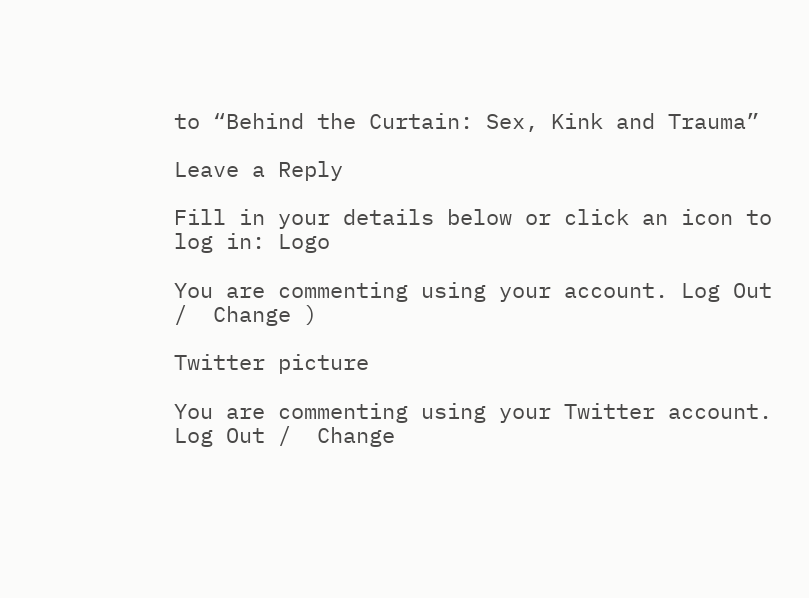to “Behind the Curtain: Sex, Kink and Trauma”

Leave a Reply

Fill in your details below or click an icon to log in: Logo

You are commenting using your account. Log Out /  Change )

Twitter picture

You are commenting using your Twitter account. Log Out /  Change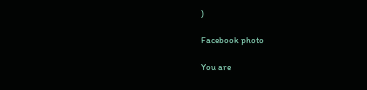)

Facebook photo

You are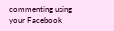commenting using your Facebook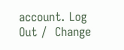account. Log Out /  Change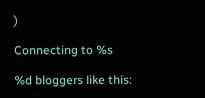)

Connecting to %s

%d bloggers like this: